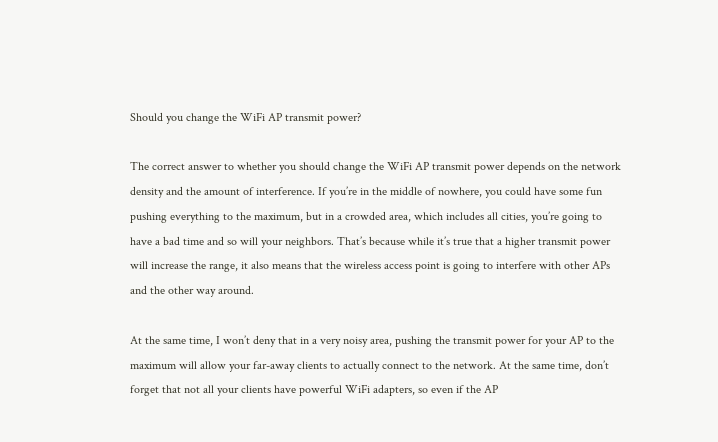Should you change the WiFi AP transmit power?

The correct answer to whether you should change the WiFi AP transmit power depends on the network density and the amount of interference. If you’re in the middle of nowhere, you could have some fun pushing everything to the maximum, but in a crowded area, which includes all cities, you’re going to have a bad time and so will your neighbors. That’s because while it’s true that a higher transmit power will increase the range, it also means that the wireless access point is going to interfere with other APs and the other way around.

At the same time, I won’t deny that in a very noisy area, pushing the transmit power for your AP to the maximum will allow your far-away clients to actually connect to the network. At the same time, don’t forget that not all your clients have powerful WiFi adapters, so even if the AP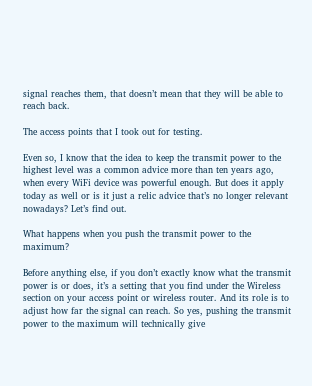signal reaches them, that doesn’t mean that they will be able to reach back.

The access points that I took out for testing.

Even so, I know that the idea to keep the transmit power to the highest level was a common advice more than ten years ago, when every WiFi device was powerful enough. But does it apply today as well or is it just a relic advice that’s no longer relevant nowadays? Let’s find out.

What happens when you push the transmit power to the maximum?

Before anything else, if you don’t exactly know what the transmit power is or does, it’s a setting that you find under the Wireless section on your access point or wireless router. And its role is to adjust how far the signal can reach. So yes, pushing the transmit power to the maximum will technically give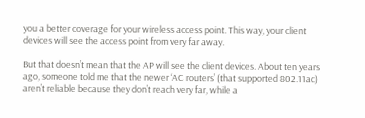you a better coverage for your wireless access point. This way, your client devices will see the access point from very far away.

But that doesn’t mean that the AP will see the client devices. About ten years ago, someone told me that the newer ‘AC routers’ (that supported 802.11ac) aren’t reliable because they don’t reach very far, while a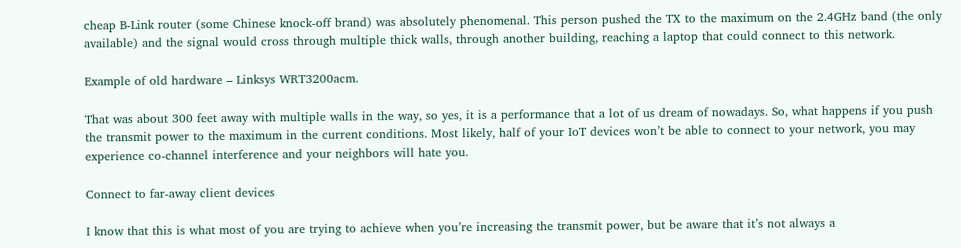cheap B-Link router (some Chinese knock-off brand) was absolutely phenomenal. This person pushed the TX to the maximum on the 2.4GHz band (the only available) and the signal would cross through multiple thick walls, through another building, reaching a laptop that could connect to this network.

Example of old hardware – Linksys WRT3200acm.

That was about 300 feet away with multiple walls in the way, so yes, it is a performance that a lot of us dream of nowadays. So, what happens if you push the transmit power to the maximum in the current conditions. Most likely, half of your IoT devices won’t be able to connect to your network, you may experience co-channel interference and your neighbors will hate you.

Connect to far-away client devices

I know that this is what most of you are trying to achieve when you’re increasing the transmit power, but be aware that it’s not always a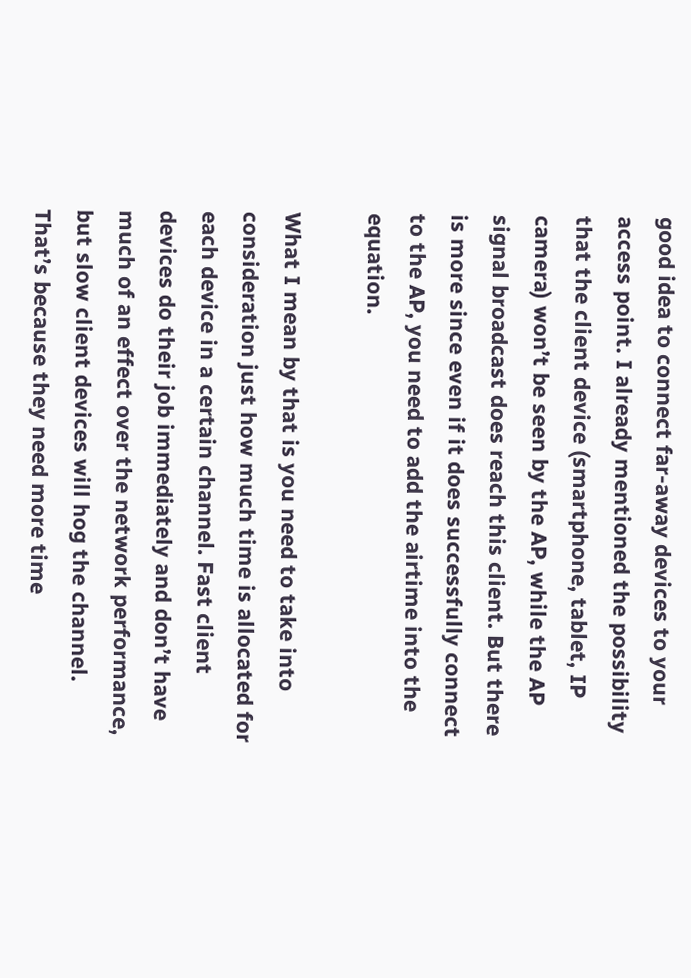good idea to connect far-away devices to your access point. I already mentioned the possibility that the client device (smartphone, tablet, IP camera) won’t be seen by the AP, while the AP signal broadcast does reach this client. But there is more since even if it does successfully connect to the AP, you need to add the airtime into the equation.

What I mean by that is you need to take into consideration just how much time is allocated for each device in a certain channel. Fast client devices do their job immediately and don’t have much of an effect over the network performance, but slow client devices will hog the channel.
That’s because they need more time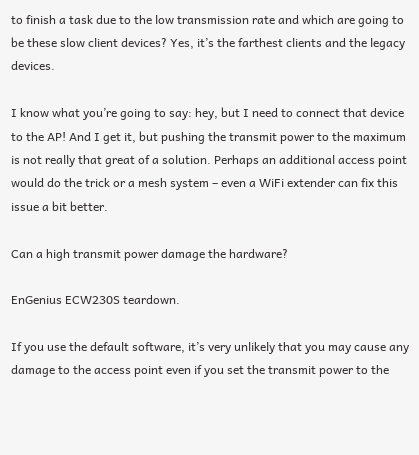to finish a task due to the low transmission rate and which are going to be these slow client devices? Yes, it’s the farthest clients and the legacy devices.

I know what you’re going to say: hey, but I need to connect that device to the AP! And I get it, but pushing the transmit power to the maximum is not really that great of a solution. Perhaps an additional access point would do the trick or a mesh system – even a WiFi extender can fix this issue a bit better.

Can a high transmit power damage the hardware?

EnGenius ECW230S teardown.

If you use the default software, it’s very unlikely that you may cause any damage to the access point even if you set the transmit power to the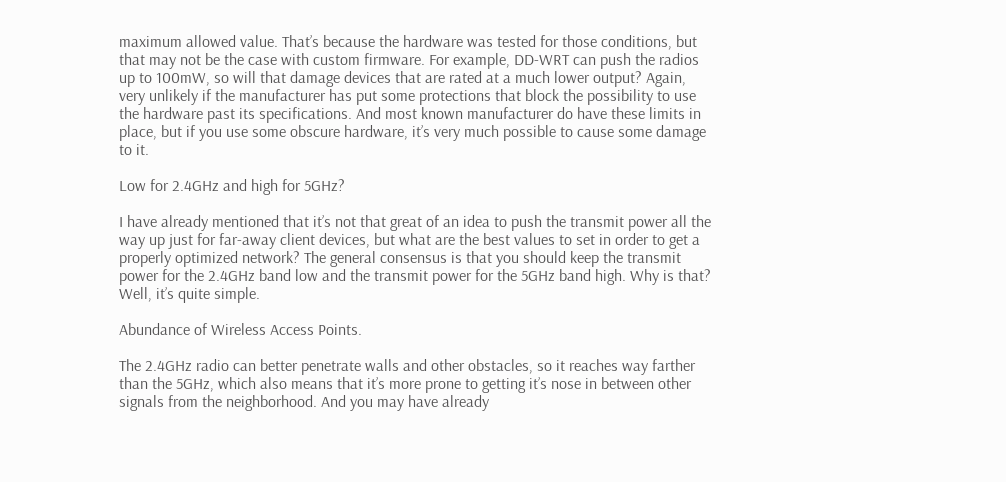maximum allowed value. That’s because the hardware was tested for those conditions, but that may not be the case with custom firmware. For example, DD-WRT can push the radios up to 100mW, so will that damage devices that are rated at a much lower output? Again, very unlikely if the manufacturer has put some protections that block the possibility to use the hardware past its specifications. And most known manufacturer do have these limits in place, but if you use some obscure hardware, it’s very much possible to cause some damage to it.

Low for 2.4GHz and high for 5GHz?

I have already mentioned that it’s not that great of an idea to push the transmit power all the way up just for far-away client devices, but what are the best values to set in order to get a properly optimized network? The general consensus is that you should keep the transmit power for the 2.4GHz band low and the transmit power for the 5GHz band high. Why is that? Well, it’s quite simple.

Abundance of Wireless Access Points.

The 2.4GHz radio can better penetrate walls and other obstacles, so it reaches way farther than the 5GHz, which also means that it’s more prone to getting it’s nose in between other signals from the neighborhood. And you may have already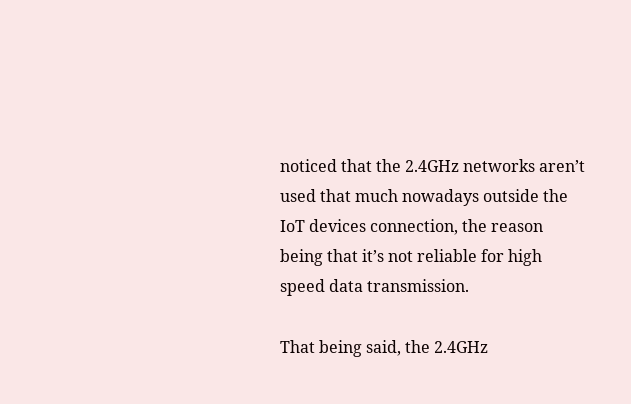noticed that the 2.4GHz networks aren’t used that much nowadays outside the IoT devices connection, the reason being that it’s not reliable for high speed data transmission.

That being said, the 2.4GHz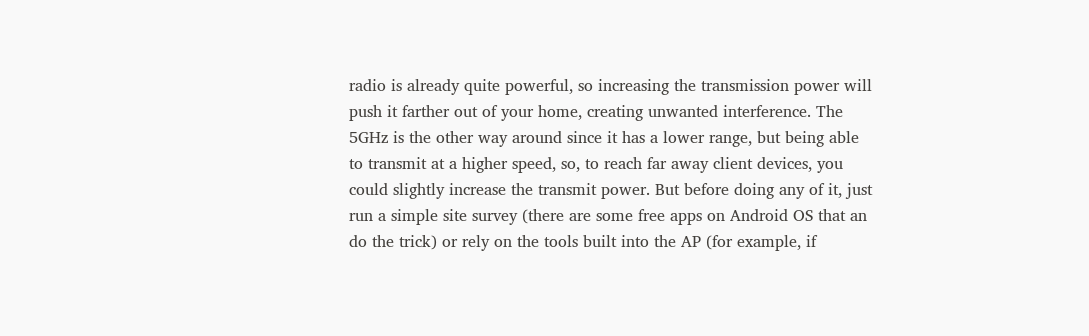radio is already quite powerful, so increasing the transmission power will push it farther out of your home, creating unwanted interference. The 5GHz is the other way around since it has a lower range, but being able to transmit at a higher speed, so, to reach far away client devices, you could slightly increase the transmit power. But before doing any of it, just run a simple site survey (there are some free apps on Android OS that an do the trick) or rely on the tools built into the AP (for example, if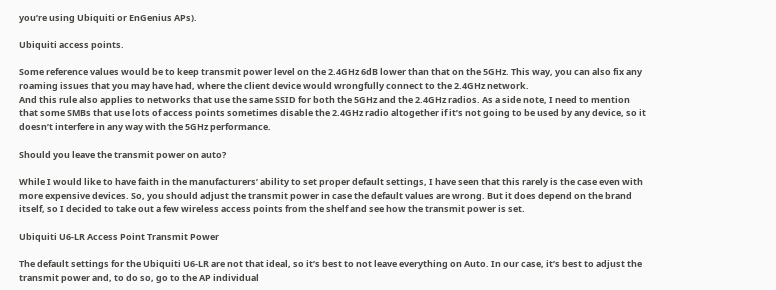you’re using Ubiquiti or EnGenius APs).

Ubiquiti access points.

Some reference values would be to keep transmit power level on the 2.4GHz 6dB lower than that on the 5GHz. This way, you can also fix any roaming issues that you may have had, where the client device would wrongfully connect to the 2.4GHz network.
And this rule also applies to networks that use the same SSID for both the 5GHz and the 2.4GHz radios. As a side note, I need to mention that some SMBs that use lots of access points sometimes disable the 2.4GHz radio altogether if it’s not going to be used by any device, so it doesn’t interfere in any way with the 5GHz performance.

Should you leave the transmit power on auto?

While I would like to have faith in the manufacturers’ ability to set proper default settings, I have seen that this rarely is the case even with more expensive devices. So, you should adjust the transmit power in case the default values are wrong. But it does depend on the brand itself, so I decided to take out a few wireless access points from the shelf and see how the transmit power is set.

Ubiquiti U6-LR Access Point Transmit Power

The default settings for the Ubiquiti U6-LR are not that ideal, so it’s best to not leave everything on Auto. In our case, it’s best to adjust the transmit power and, to do so, go to the AP individual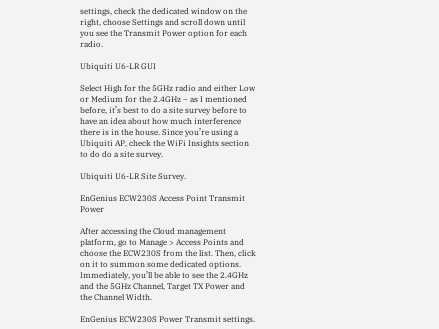settings, check the dedicated window on the right, choose Settings and scroll down until you see the Transmit Power option for each radio.

Ubiquiti U6-LR GUI

Select High for the 5GHz radio and either Low or Medium for the 2.4GHz – as I mentioned before, it’s best to do a site survey before to have an idea about how much interference there is in the house. Since you’re using a Ubiquiti AP, check the WiFi Insights section to do do a site survey.

Ubiquiti U6-LR Site Survey.

EnGenius ECW230S Access Point Transmit Power

After accessing the Cloud management platform, go to Manage > Access Points and choose the ECW230S from the list. Then, click on it to summon some dedicated options. Immediately, you’ll be able to see the 2.4GHz and the 5GHz Channel, Target TX Power and the Channel Width.

EnGenius ECW230S Power Transmit settings.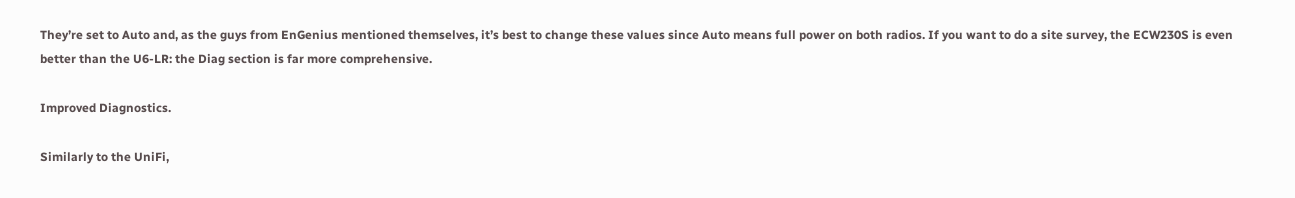They’re set to Auto and, as the guys from EnGenius mentioned themselves, it’s best to change these values since Auto means full power on both radios. If you want to do a site survey, the ECW230S is even better than the U6-LR: the Diag section is far more comprehensive.

Improved Diagnostics.

Similarly to the UniFi,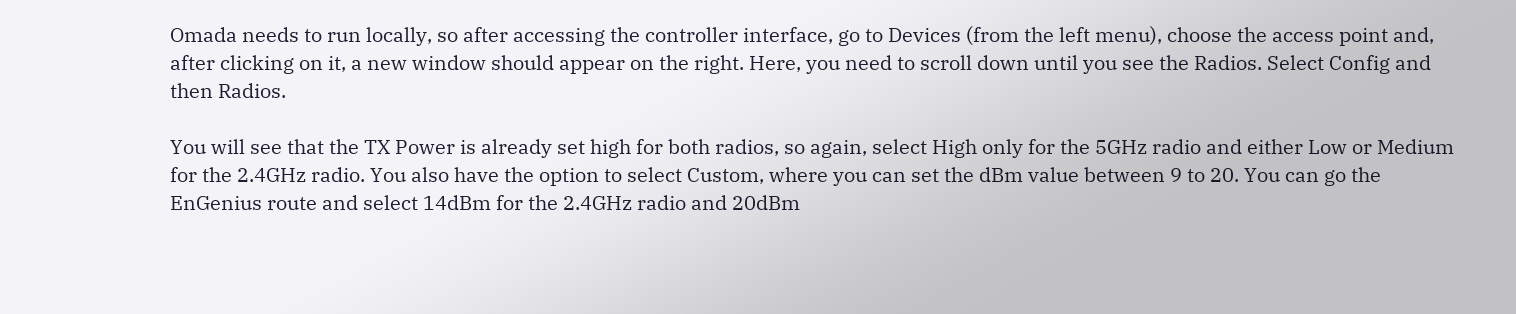Omada needs to run locally, so after accessing the controller interface, go to Devices (from the left menu), choose the access point and, after clicking on it, a new window should appear on the right. Here, you need to scroll down until you see the Radios. Select Config and then Radios.

You will see that the TX Power is already set high for both radios, so again, select High only for the 5GHz radio and either Low or Medium for the 2.4GHz radio. You also have the option to select Custom, where you can set the dBm value between 9 to 20. You can go the EnGenius route and select 14dBm for the 2.4GHz radio and 20dBm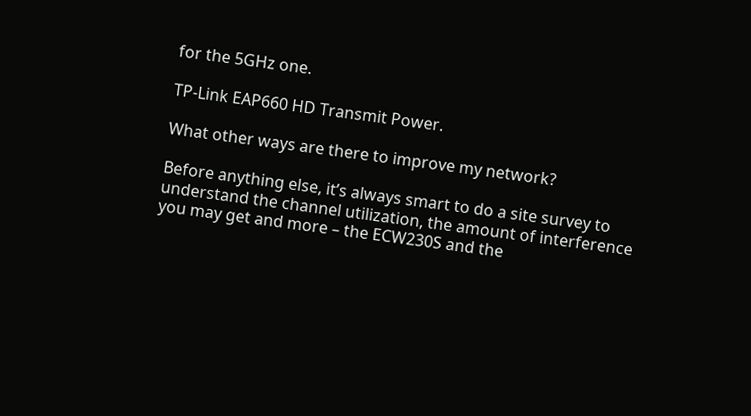for the 5GHz one.

TP-Link EAP660 HD Transmit Power.

What other ways are there to improve my network?

Before anything else, it’s always smart to do a site survey to understand the channel utilization, the amount of interference you may get and more – the ECW230S and the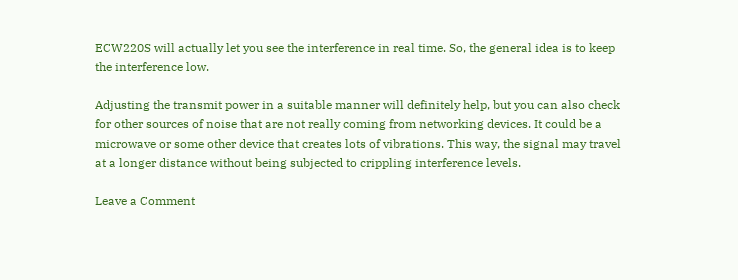ECW220S will actually let you see the interference in real time. So, the general idea is to keep the interference low.

Adjusting the transmit power in a suitable manner will definitely help, but you can also check for other sources of noise that are not really coming from networking devices. It could be a microwave or some other device that creates lots of vibrations. This way, the signal may travel at a longer distance without being subjected to crippling interference levels.

Leave a Comment